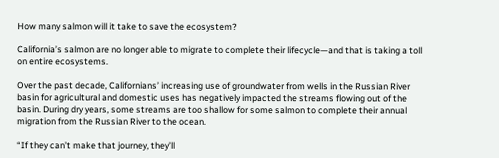How many salmon will it take to save the ecosystem?

California’s salmon are no longer able to migrate to complete their lifecycle—and that is taking a toll on entire ecosystems.

Over the past decade, Californians’ increasing use of groundwater from wells in the Russian River basin for agricultural and domestic uses has negatively impacted the streams flowing out of the basin. During dry years, some streams are too shallow for some salmon to complete their annual migration from the Russian River to the ocean.

“If they can’t make that journey, they’ll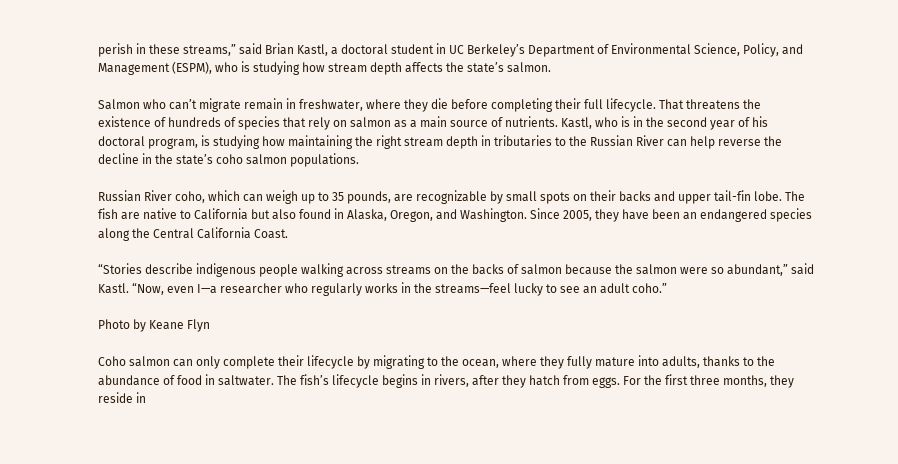perish in these streams,” said Brian Kastl, a doctoral student in UC Berkeley’s Department of Environmental Science, Policy, and Management (ESPM), who is studying how stream depth affects the state’s salmon.

Salmon who can’t migrate remain in freshwater, where they die before completing their full lifecycle. That threatens the existence of hundreds of species that rely on salmon as a main source of nutrients. Kastl, who is in the second year of his doctoral program, is studying how maintaining the right stream depth in tributaries to the Russian River can help reverse the decline in the state’s coho salmon populations.

Russian River coho, which can weigh up to 35 pounds, are recognizable by small spots on their backs and upper tail-fin lobe. The fish are native to California but also found in Alaska, Oregon, and Washington. Since 2005, they have been an endangered species along the Central California Coast.

“Stories describe indigenous people walking across streams on the backs of salmon because the salmon were so abundant,” said Kastl. “Now, even I—a researcher who regularly works in the streams—feel lucky to see an adult coho.”

Photo by Keane Flyn

Coho salmon can only complete their lifecycle by migrating to the ocean, where they fully mature into adults, thanks to the abundance of food in saltwater. The fish’s lifecycle begins in rivers, after they hatch from eggs. For the first three months, they reside in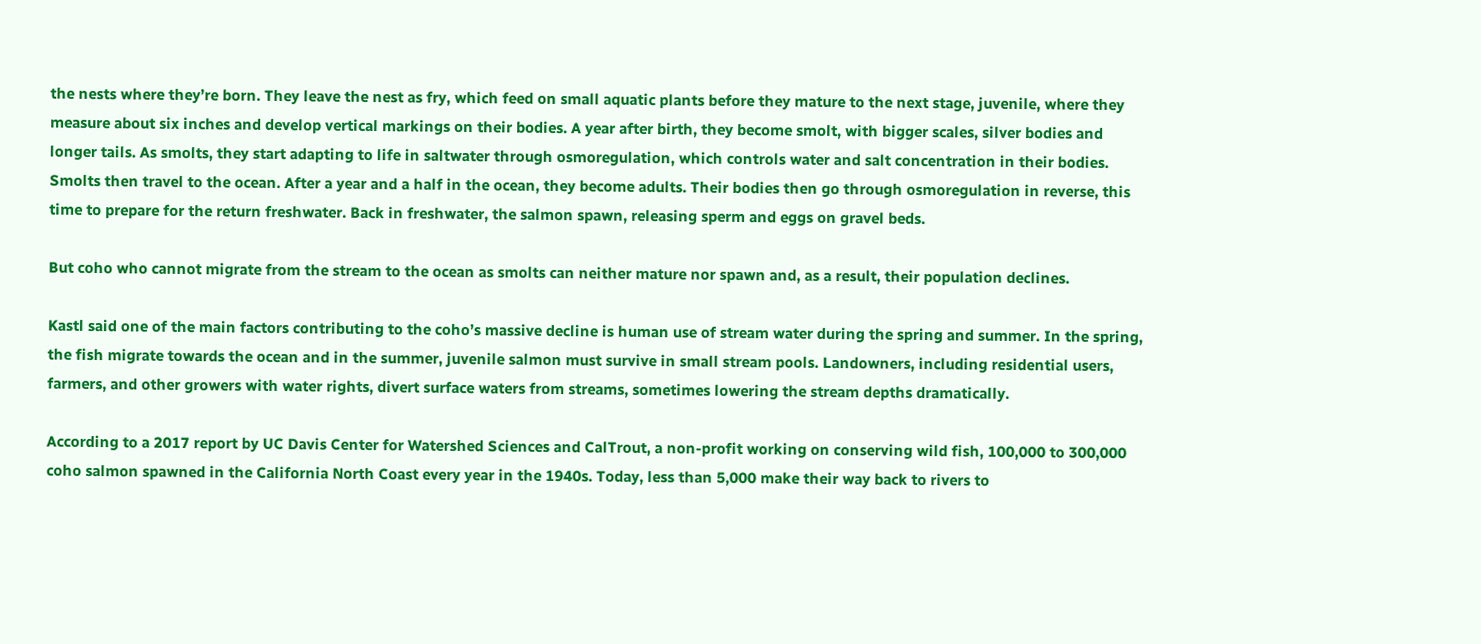the nests where they’re born. They leave the nest as fry, which feed on small aquatic plants before they mature to the next stage, juvenile, where they measure about six inches and develop vertical markings on their bodies. A year after birth, they become smolt, with bigger scales, silver bodies and longer tails. As smolts, they start adapting to life in saltwater through osmoregulation, which controls water and salt concentration in their bodies. Smolts then travel to the ocean. After a year and a half in the ocean, they become adults. Their bodies then go through osmoregulation in reverse, this time to prepare for the return freshwater. Back in freshwater, the salmon spawn, releasing sperm and eggs on gravel beds.

But coho who cannot migrate from the stream to the ocean as smolts can neither mature nor spawn and, as a result, their population declines.

Kastl said one of the main factors contributing to the coho’s massive decline is human use of stream water during the spring and summer. In the spring, the fish migrate towards the ocean and in the summer, juvenile salmon must survive in small stream pools. Landowners, including residential users, farmers, and other growers with water rights, divert surface waters from streams, sometimes lowering the stream depths dramatically.

According to a 2017 report by UC Davis Center for Watershed Sciences and CalTrout, a non-profit working on conserving wild fish, 100,000 to 300,000 coho salmon spawned in the California North Coast every year in the 1940s. Today, less than 5,000 make their way back to rivers to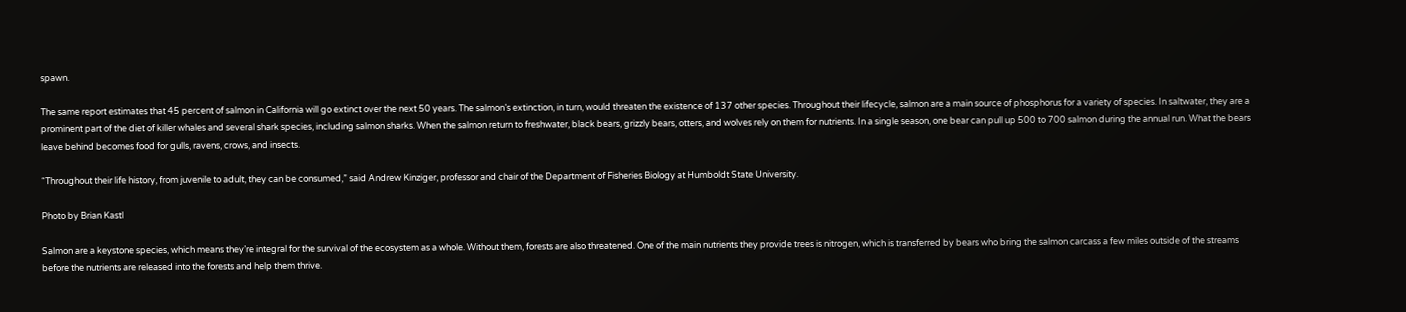spawn.

The same report estimates that 45 percent of salmon in California will go extinct over the next 50 years. The salmon’s extinction, in turn, would threaten the existence of 137 other species. Throughout their lifecycle, salmon are a main source of phosphorus for a variety of species. In saltwater, they are a prominent part of the diet of killer whales and several shark species, including salmon sharks. When the salmon return to freshwater, black bears, grizzly bears, otters, and wolves rely on them for nutrients. In a single season, one bear can pull up 500 to 700 salmon during the annual run. What the bears leave behind becomes food for gulls, ravens, crows, and insects.

“Throughout their life history, from juvenile to adult, they can be consumed,” said Andrew Kinziger, professor and chair of the Department of Fisheries Biology at Humboldt State University.

Photo by Brian Kastl

Salmon are a keystone species, which means they’re integral for the survival of the ecosystem as a whole. Without them, forests are also threatened. One of the main nutrients they provide trees is nitrogen, which is transferred by bears who bring the salmon carcass a few miles outside of the streams before the nutrients are released into the forests and help them thrive.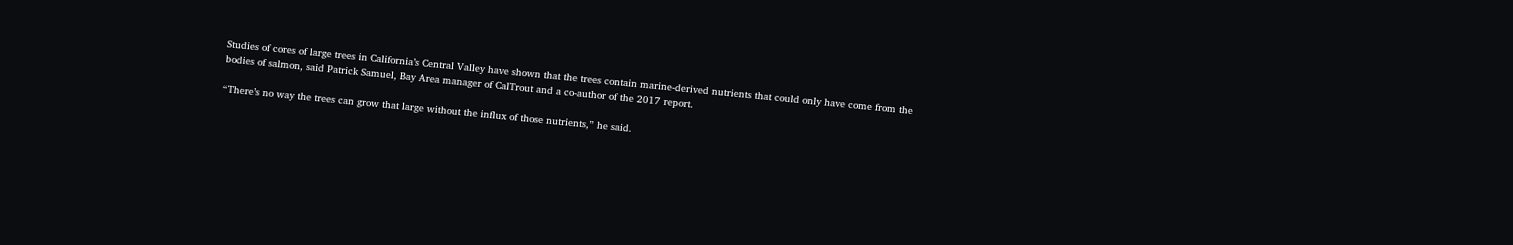Studies of cores of large trees in California’s Central Valley have shown that the trees contain marine-derived nutrients that could only have come from the bodies of salmon, said Patrick Samuel, Bay Area manager of CalTrout and a co-author of the 2017 report.

“There’s no way the trees can grow that large without the influx of those nutrients,” he said.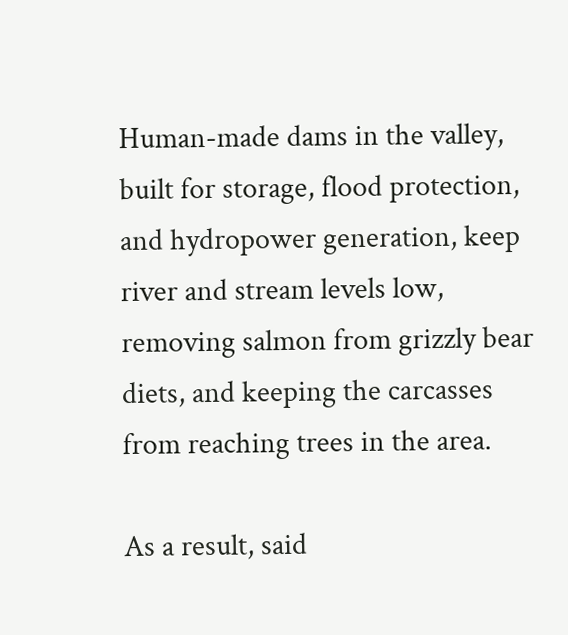Human-made dams in the valley, built for storage, flood protection, and hydropower generation, keep river and stream levels low, removing salmon from grizzly bear diets, and keeping the carcasses from reaching trees in the area.

As a result, said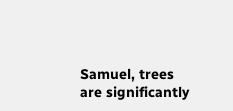Samuel, trees are significantly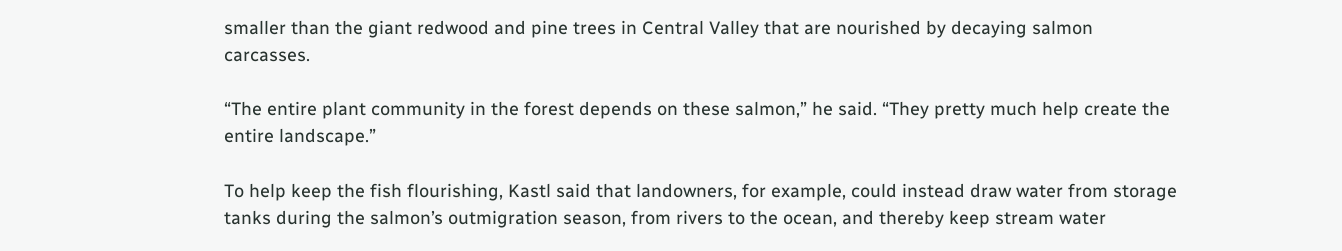smaller than the giant redwood and pine trees in Central Valley that are nourished by decaying salmon carcasses.

“The entire plant community in the forest depends on these salmon,” he said. “They pretty much help create the entire landscape.”

To help keep the fish flourishing, Kastl said that landowners, for example, could instead draw water from storage tanks during the salmon’s outmigration season, from rivers to the ocean, and thereby keep stream water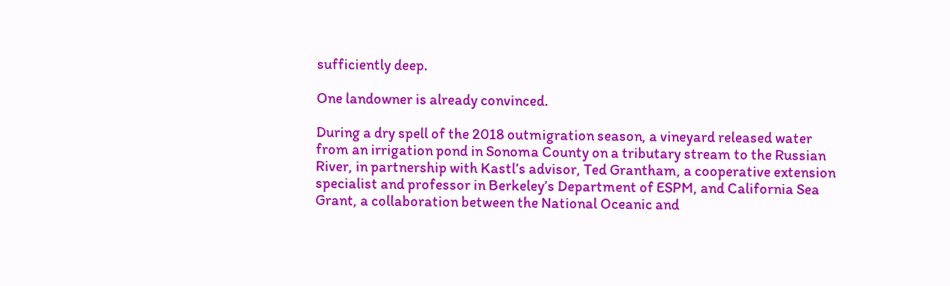sufficiently deep.

One landowner is already convinced.

During a dry spell of the 2018 outmigration season, a vineyard released water from an irrigation pond in Sonoma County on a tributary stream to the Russian River, in partnership with Kastl’s advisor, Ted Grantham, a cooperative extension specialist and professor in Berkeley’s Department of ESPM, and California Sea Grant, a collaboration between the National Oceanic and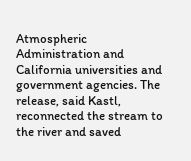Atmospheric Administration and California universities and government agencies. The release, said Kastl, reconnected the stream to the river and saved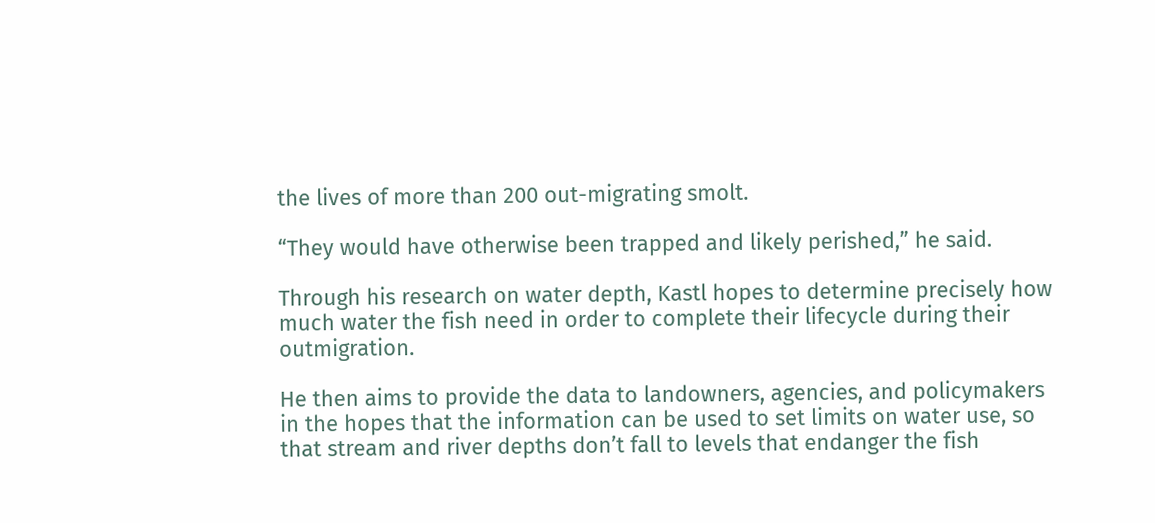the lives of more than 200 out-migrating smolt.

“They would have otherwise been trapped and likely perished,” he said.

Through his research on water depth, Kastl hopes to determine precisely how much water the fish need in order to complete their lifecycle during their outmigration.

He then aims to provide the data to landowners, agencies, and policymakers in the hopes that the information can be used to set limits on water use, so that stream and river depths don’t fall to levels that endanger the fish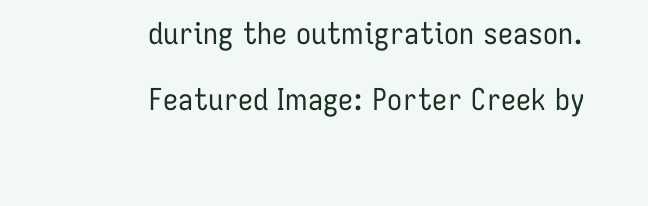during the outmigration season.

Featured Image: Porter Creek by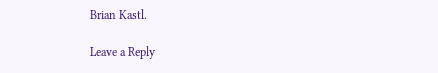Brian Kastl.

Leave a Reply